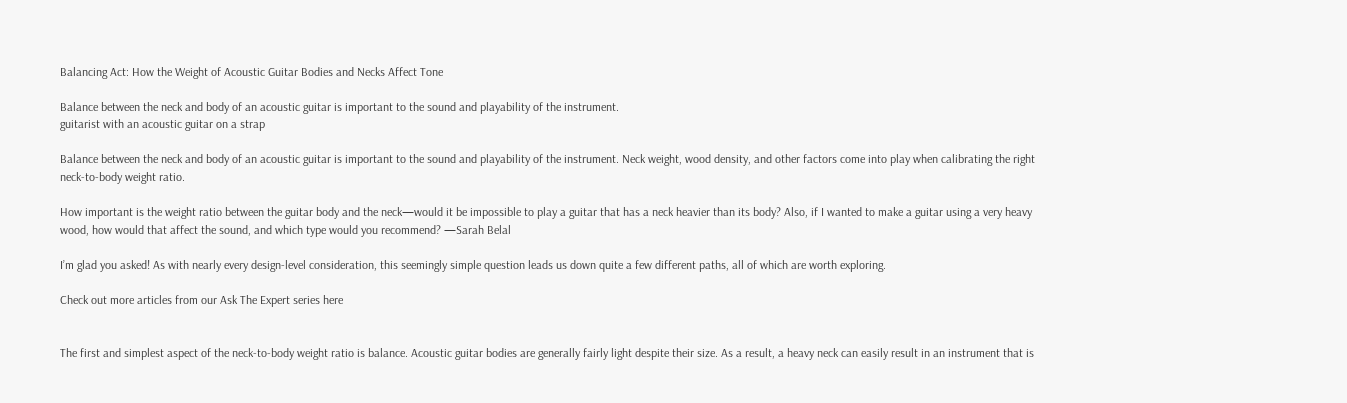Balancing Act: How the Weight of Acoustic Guitar Bodies and Necks Affect Tone

Balance between the neck and body of an acoustic guitar is important to the sound and playability of the instrument.
guitarist with an acoustic guitar on a strap

Balance between the neck and body of an acoustic guitar is important to the sound and playability of the instrument. Neck weight, wood density, and other factors come into play when calibrating the right neck-to-body weight ratio.

How important is the weight ratio between the guitar body and the neck—would it be impossible to play a guitar that has a neck heavier than its body? Also, if I wanted to make a guitar using a very heavy wood, how would that affect the sound, and which type would you recommend? —Sarah Belal

I’m glad you asked! As with nearly every design-level consideration, this seemingly simple question leads us down quite a few different paths, all of which are worth exploring.

Check out more articles from our Ask The Expert series here


The first and simplest aspect of the neck-to-body weight ratio is balance. Acoustic guitar bodies are generally fairly light despite their size. As a result, a heavy neck can easily result in an instrument that is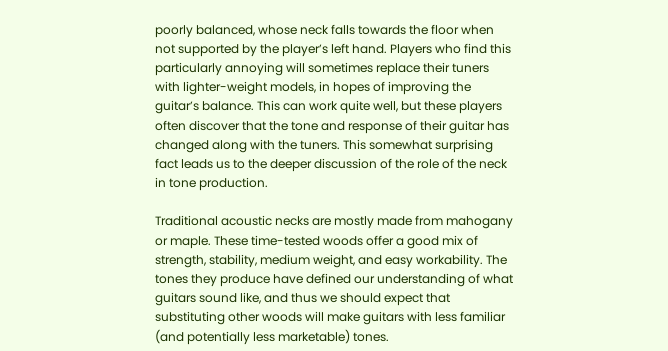poorly balanced, whose neck falls towards the floor when not supported by the player’s left hand. Players who find this particularly annoying will sometimes replace their tuners with lighter-weight models, in hopes of improving the guitar’s balance. This can work quite well, but these players often discover that the tone and response of their guitar has changed along with the tuners. This somewhat surprising fact leads us to the deeper discussion of the role of the neck in tone production.

Traditional acoustic necks are mostly made from mahogany or maple. These time-tested woods offer a good mix of strength, stability, medium weight, and easy workability. The tones they produce have defined our understanding of what guitars sound like, and thus we should expect that substituting other woods will make guitars with less familiar (and potentially less marketable) tones.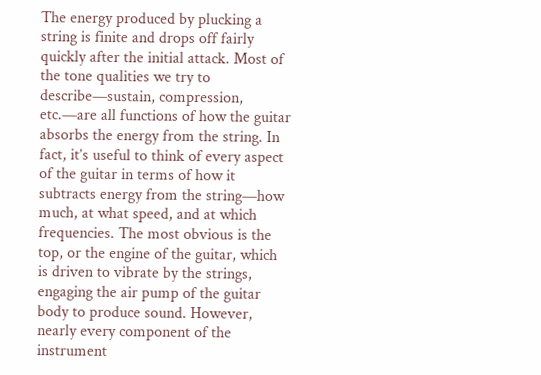The energy produced by plucking a string is finite and drops off fairly quickly after the initial attack. Most of the tone qualities we try to describe—sustain, compression, etc.—are all functions of how the guitar absorbs the energy from the string. In fact, it’s useful to think of every aspect of the guitar in terms of how it subtracts energy from the string—how much, at what speed, and at which frequencies. The most obvious is the top, or the engine of the guitar, which is driven to vibrate by the strings, engaging the air pump of the guitar body to produce sound. However, nearly every component of the instrument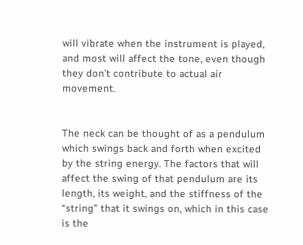will vibrate when the instrument is played, and most will affect the tone, even though they don’t contribute to actual air movement.


The neck can be thought of as a pendulum which swings back and forth when excited by the string energy. The factors that will affect the swing of that pendulum are its length, its weight, and the stiffness of the “string” that it swings on, which in this case is the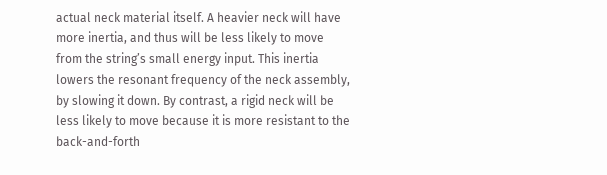actual neck material itself. A heavier neck will have more inertia, and thus will be less likely to move from the string’s small energy input. This inertia lowers the resonant frequency of the neck assembly, by slowing it down. By contrast, a rigid neck will be less likely to move because it is more resistant to the back-and-forth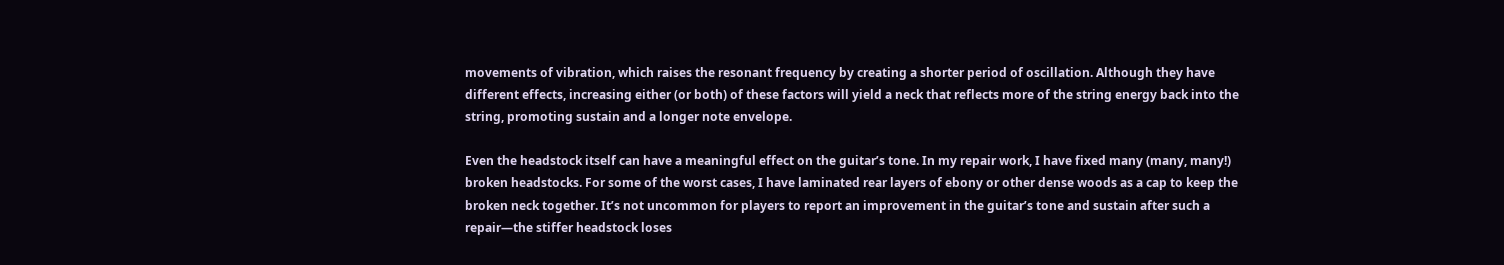movements of vibration, which raises the resonant frequency by creating a shorter period of oscillation. Although they have different effects, increasing either (or both) of these factors will yield a neck that reflects more of the string energy back into the string, promoting sustain and a longer note envelope.

Even the headstock itself can have a meaningful effect on the guitar’s tone. In my repair work, I have fixed many (many, many!) broken headstocks. For some of the worst cases, I have laminated rear layers of ebony or other dense woods as a cap to keep the broken neck together. It’s not uncommon for players to report an improvement in the guitar’s tone and sustain after such a repair—the stiffer headstock loses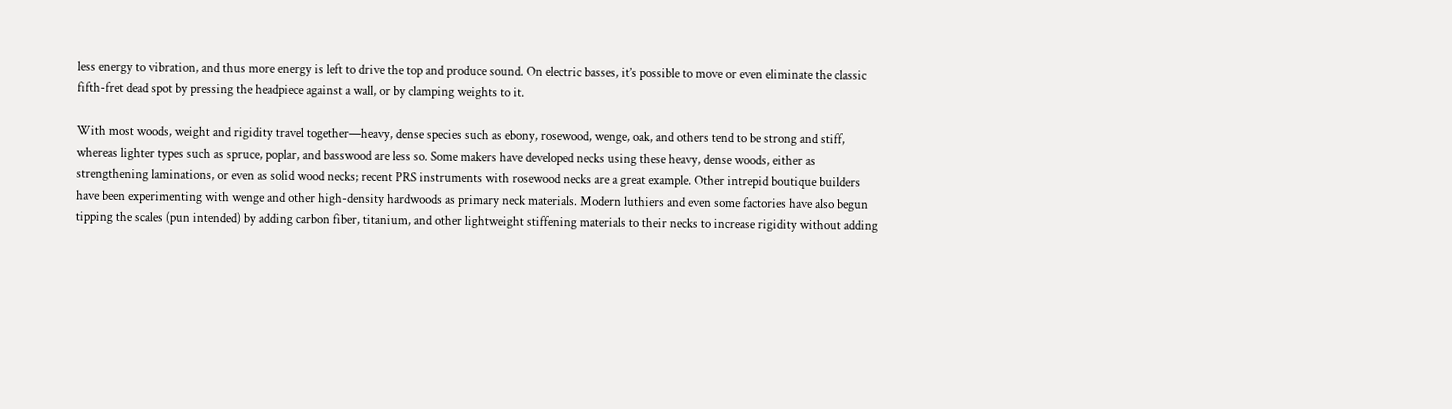less energy to vibration, and thus more energy is left to drive the top and produce sound. On electric basses, it’s possible to move or even eliminate the classic fifth-fret dead spot by pressing the headpiece against a wall, or by clamping weights to it.

With most woods, weight and rigidity travel together—heavy, dense species such as ebony, rosewood, wenge, oak, and others tend to be strong and stiff, whereas lighter types such as spruce, poplar, and basswood are less so. Some makers have developed necks using these heavy, dense woods, either as strengthening laminations, or even as solid wood necks; recent PRS instruments with rosewood necks are a great example. Other intrepid boutique builders have been experimenting with wenge and other high-density hardwoods as primary neck materials. Modern luthiers and even some factories have also begun tipping the scales (pun intended) by adding carbon fiber, titanium, and other lightweight stiffening materials to their necks to increase rigidity without adding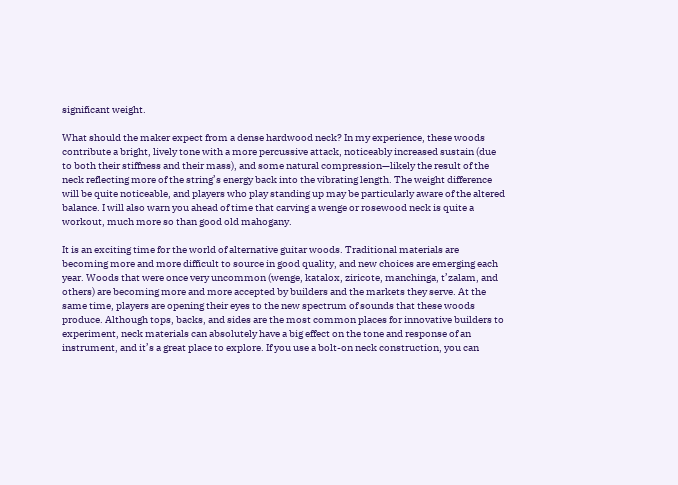significant weight.

What should the maker expect from a dense hardwood neck? In my experience, these woods contribute a bright, lively tone with a more percussive attack, noticeably increased sustain (due to both their stiffness and their mass), and some natural compression—likely the result of the neck reflecting more of the string’s energy back into the vibrating length. The weight difference will be quite noticeable, and players who play standing up may be particularly aware of the altered balance. I will also warn you ahead of time that carving a wenge or rosewood neck is quite a workout, much more so than good old mahogany.

It is an exciting time for the world of alternative guitar woods. Traditional materials are becoming more and more difficult to source in good quality, and new choices are emerging each year. Woods that were once very uncommon (wenge, katalox, ziricote, manchinga, t’zalam, and others) are becoming more and more accepted by builders and the markets they serve. At the same time, players are opening their eyes to the new spectrum of sounds that these woods produce. Although tops, backs, and sides are the most common places for innovative builders to experiment, neck materials can absolutely have a big effect on the tone and response of an instrument, and it’s a great place to explore. If you use a bolt-on neck construction, you can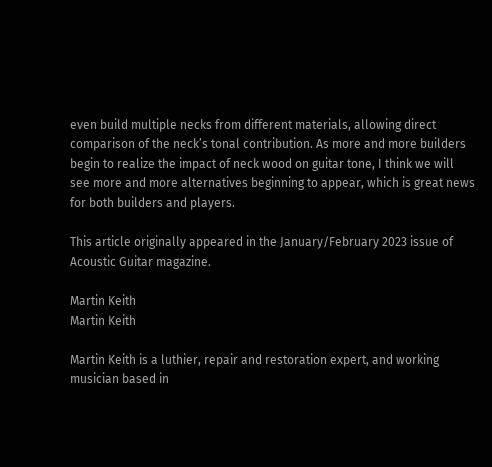even build multiple necks from different materials, allowing direct comparison of the neck’s tonal contribution. As more and more builders begin to realize the impact of neck wood on guitar tone, I think we will see more and more alternatives beginning to appear, which is great news for both builders and players.

This article originally appeared in the January/February 2023 issue of Acoustic Guitar magazine.

Martin Keith
Martin Keith

Martin Keith is a luthier, repair and restoration expert, and working musician based in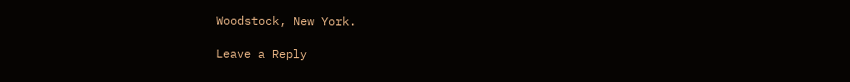Woodstock, New York.

Leave a Reply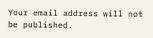Your email address will not be published.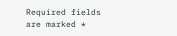Required fields are marked *